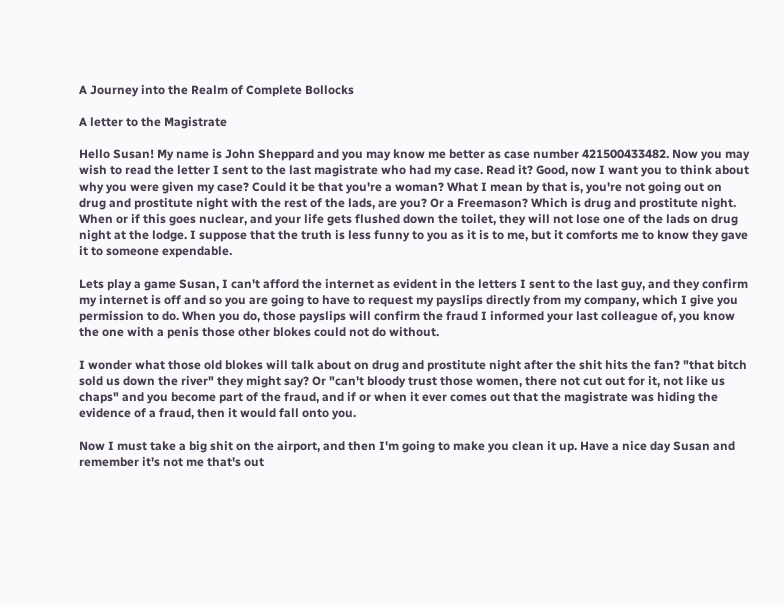A Journey into the Realm of Complete Bollocks

A letter to the Magistrate

Hello Susan! My name is John Sheppard and you may know me better as case number 421500433482. Now you may wish to read the letter I sent to the last magistrate who had my case. Read it? Good, now I want you to think about why you were given my case? Could it be that you're a woman? What I mean by that is, you're not going out on drug and prostitute night with the rest of the lads, are you? Or a Freemason? Which is drug and prostitute night. When or if this goes nuclear, and your life gets flushed down the toilet, they will not lose one of the lads on drug night at the lodge. I suppose that the truth is less funny to you as it is to me, but it comforts me to know they gave it to someone expendable.

Lets play a game Susan, I can't afford the internet as evident in the letters I sent to the last guy, and they confirm my internet is off and so you are going to have to request my payslips directly from my company, which I give you permission to do. When you do, those payslips will confirm the fraud I informed your last colleague of, you know the one with a penis those other blokes could not do without.

I wonder what those old blokes will talk about on drug and prostitute night after the shit hits the fan? "that bitch sold us down the river" they might say? Or "can't bloody trust those women, there not cut out for it, not like us chaps" and you become part of the fraud, and if or when it ever comes out that the magistrate was hiding the evidence of a fraud, then it would fall onto you.

Now I must take a big shit on the airport, and then I'm going to make you clean it up. Have a nice day Susan and remember it's not me that's out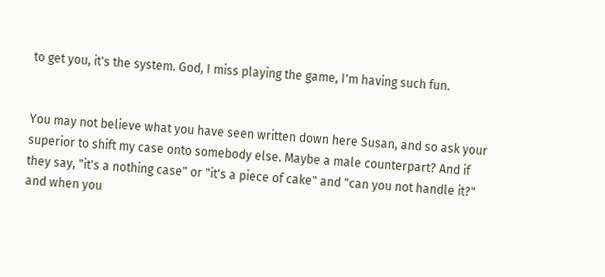to get you, it's the system. God, I miss playing the game, I'm having such fun.


You may not believe what you have seen written down here Susan, and so ask your superior to shift my case onto somebody else. Maybe a male counterpart? And if they say, "it's a nothing case" or "it's a piece of cake" and "can you not handle it?" and when you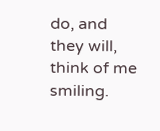do, and they will, think of me smiling.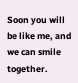Soon you will be like me, and we can smile together.